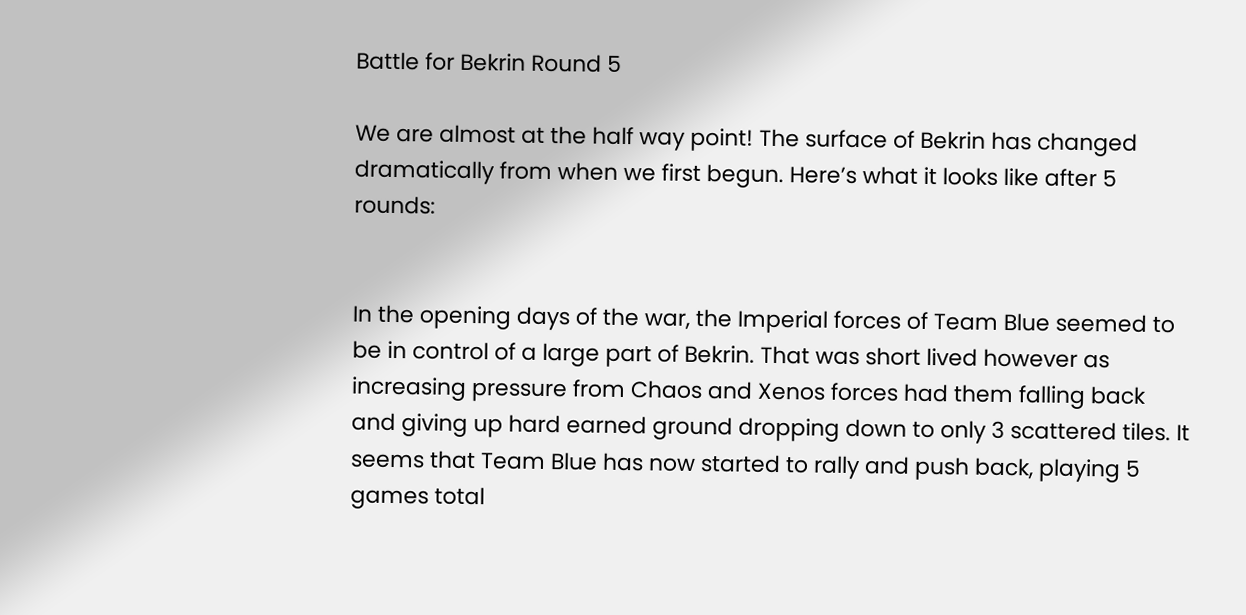Battle for Bekrin Round 5

We are almost at the half way point! The surface of Bekrin has changed dramatically from when we first begun. Here’s what it looks like after 5 rounds:


In the opening days of the war, the Imperial forces of Team Blue seemed to be in control of a large part of Bekrin. That was short lived however as increasing pressure from Chaos and Xenos forces had them falling back and giving up hard earned ground dropping down to only 3 scattered tiles. It seems that Team Blue has now started to rally and push back, playing 5 games total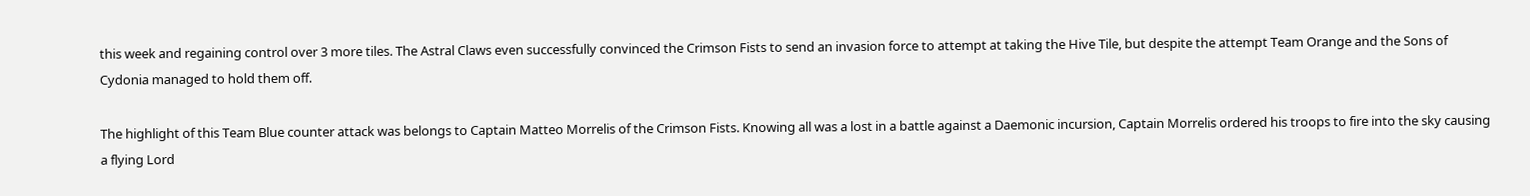this week and regaining control over 3 more tiles. The Astral Claws even successfully convinced the Crimson Fists to send an invasion force to attempt at taking the Hive Tile, but despite the attempt Team Orange and the Sons of Cydonia managed to hold them off.

The highlight of this Team Blue counter attack was belongs to Captain Matteo Morrelis of the Crimson Fists. Knowing all was a lost in a battle against a Daemonic incursion, Captain Morrelis ordered his troops to fire into the sky causing a flying Lord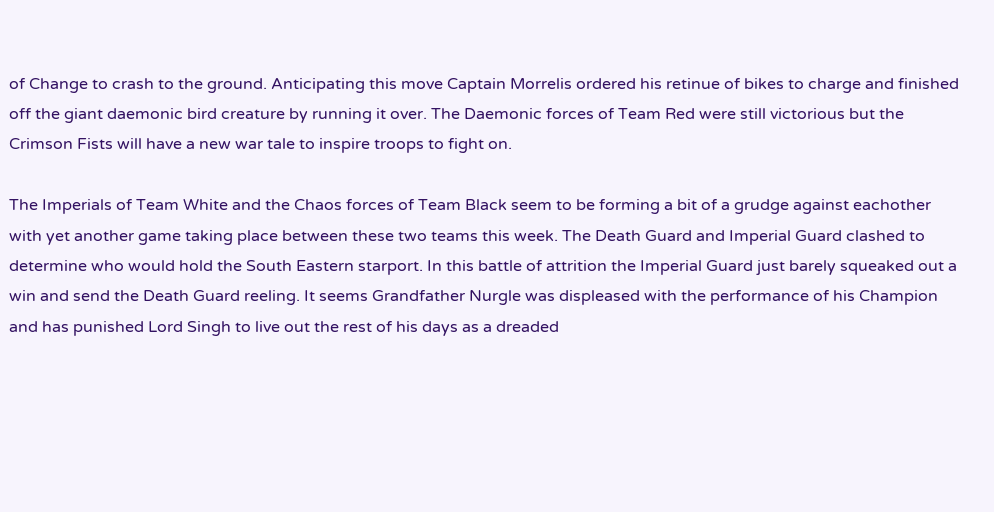of Change to crash to the ground. Anticipating this move Captain Morrelis ordered his retinue of bikes to charge and finished off the giant daemonic bird creature by running it over. The Daemonic forces of Team Red were still victorious but the Crimson Fists will have a new war tale to inspire troops to fight on.

The Imperials of Team White and the Chaos forces of Team Black seem to be forming a bit of a grudge against eachother with yet another game taking place between these two teams this week. The Death Guard and Imperial Guard clashed to determine who would hold the South Eastern starport. In this battle of attrition the Imperial Guard just barely squeaked out a win and send the Death Guard reeling. It seems Grandfather Nurgle was displeased with the performance of his Champion and has punished Lord Singh to live out the rest of his days as a dreaded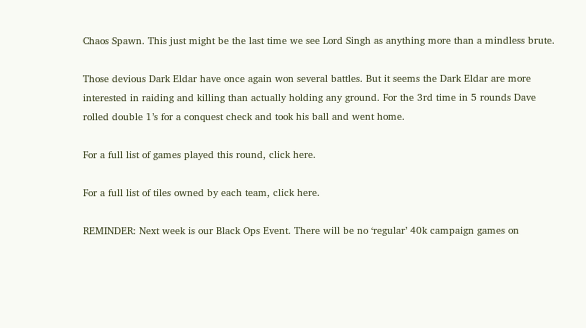Chaos Spawn. This just might be the last time we see Lord Singh as anything more than a mindless brute.

Those devious Dark Eldar have once again won several battles. But it seems the Dark Eldar are more interested in raiding and killing than actually holding any ground. For the 3rd time in 5 rounds Dave rolled double 1’s for a conquest check and took his ball and went home.

For a full list of games played this round, click here.

For a full list of tiles owned by each team, click here.

REMINDER: Next week is our Black Ops Event. There will be no ‘regular’ 40k campaign games on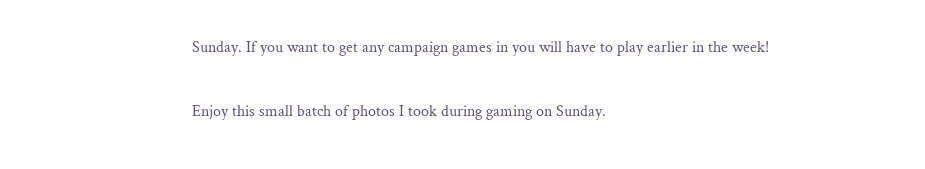Sunday. If you want to get any campaign games in you will have to play earlier in the week!

Enjoy this small batch of photos I took during gaming on Sunday.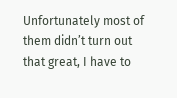Unfortunately most of them didn’t turn out that great, I have to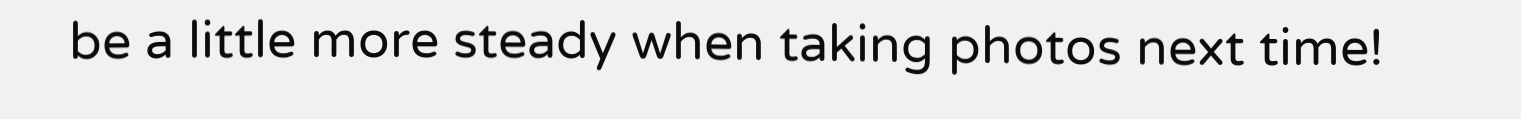be a little more steady when taking photos next time!